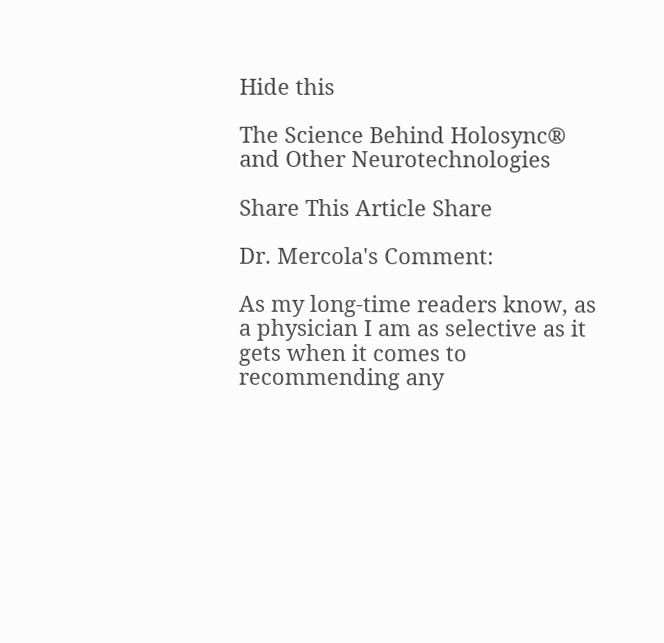Hide this

The Science Behind Holosync® and Other Neurotechnologies

Share This Article Share

Dr. Mercola's Comment:

As my long-time readers know, as a physician I am as selective as it gets when it comes to recommending any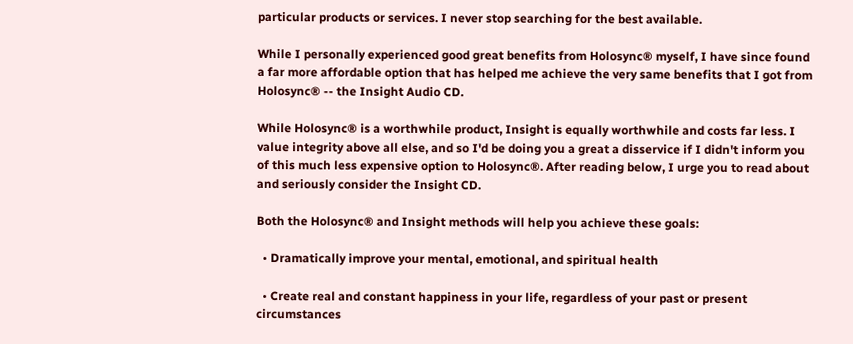particular products or services. I never stop searching for the best available.

While I personally experienced good great benefits from Holosync® myself, I have since found a far more affordable option that has helped me achieve the very same benefits that I got from Holosync® -- the Insight Audio CD.

While Holosync® is a worthwhile product, Insight is equally worthwhile and costs far less. I value integrity above all else, and so I'd be doing you a great a disservice if I didn't inform you of this much less expensive option to Holosync®. After reading below, I urge you to read about and seriously consider the Insight CD.

Both the Holosync® and Insight methods will help you achieve these goals:

  • Dramatically improve your mental, emotional, and spiritual health

  • Create real and constant happiness in your life, regardless of your past or present circumstances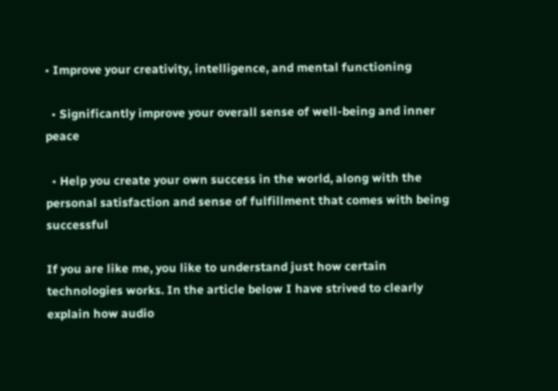• Improve your creativity, intelligence, and mental functioning

  • Significantly improve your overall sense of well-being and inner peace

  • Help you create your own success in the world, along with the personal satisfaction and sense of fulfillment that comes with being successful

If you are like me, you like to understand just how certain technologies works. In the article below I have strived to clearly explain how audio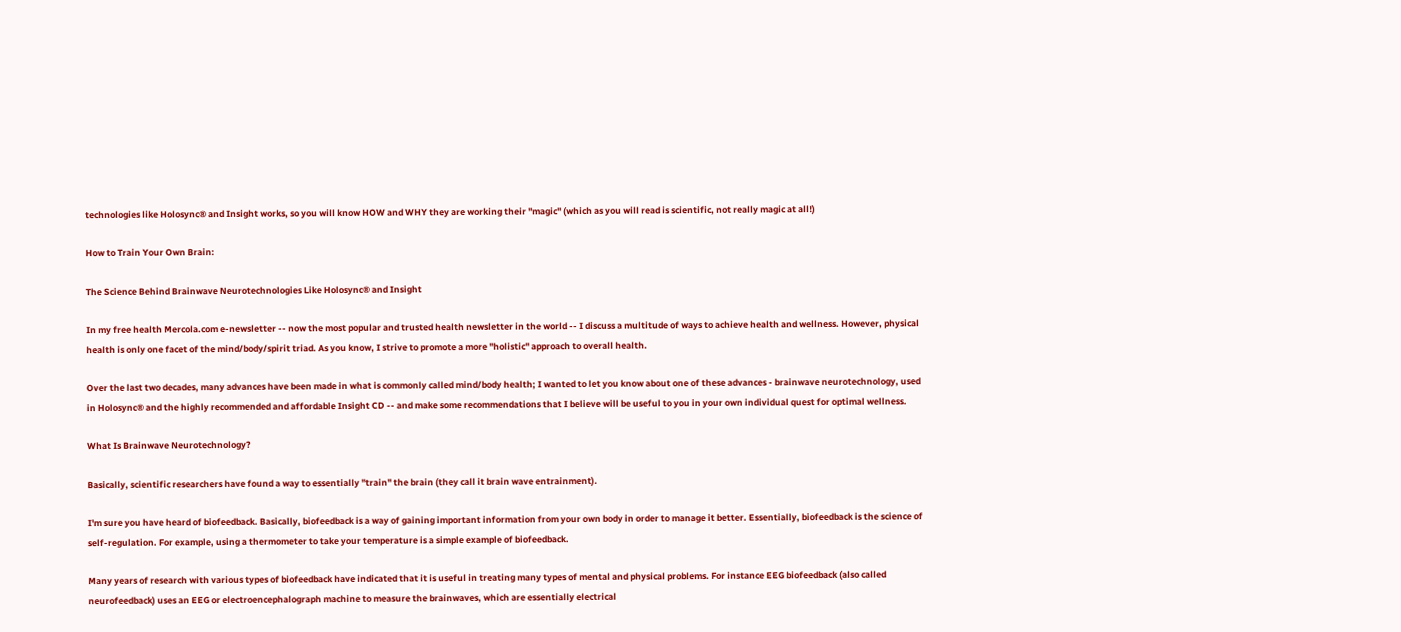technologies like Holosync® and Insight works, so you will know HOW and WHY they are working their "magic" (which as you will read is scientific, not really magic at all!)

How to Train Your Own Brain:

The Science Behind Brainwave Neurotechnologies Like Holosync® and Insight

In my free health Mercola.com e-newsletter -- now the most popular and trusted health newsletter in the world -- I discuss a multitude of ways to achieve health and wellness. However, physical health is only one facet of the mind/body/spirit triad. As you know, I strive to promote a more "holistic" approach to overall health.

Over the last two decades, many advances have been made in what is commonly called mind/body health; I wanted to let you know about one of these advances - brainwave neurotechnology, used in Holosync® and the highly recommended and affordable Insight CD -- and make some recommendations that I believe will be useful to you in your own individual quest for optimal wellness.

What Is Brainwave Neurotechnology?

Basically, scientific researchers have found a way to essentially "train" the brain (they call it brain wave entrainment).

I'm sure you have heard of biofeedback. Basically, biofeedback is a way of gaining important information from your own body in order to manage it better. Essentially, biofeedback is the science of self-regulation. For example, using a thermometer to take your temperature is a simple example of biofeedback.

Many years of research with various types of biofeedback have indicated that it is useful in treating many types of mental and physical problems. For instance EEG biofeedback (also called neurofeedback) uses an EEG or electroencephalograph machine to measure the brainwaves, which are essentially electrical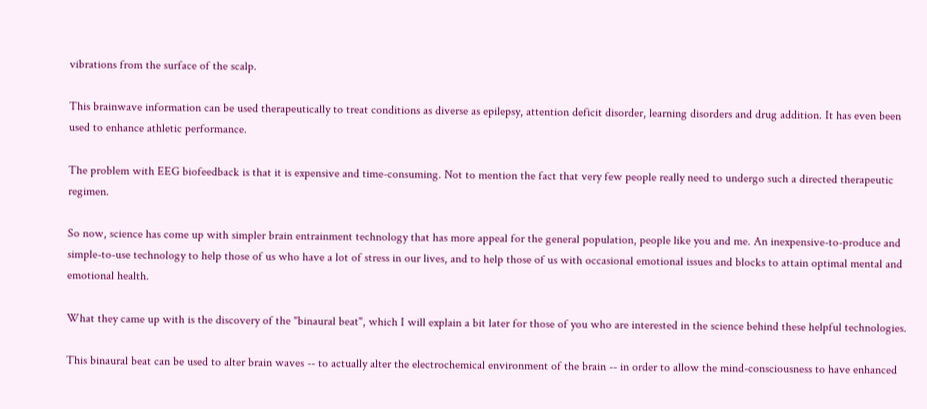vibrations from the surface of the scalp.

This brainwave information can be used therapeutically to treat conditions as diverse as epilepsy, attention deficit disorder, learning disorders and drug addition. It has even been used to enhance athletic performance.

The problem with EEG biofeedback is that it is expensive and time-consuming. Not to mention the fact that very few people really need to undergo such a directed therapeutic regimen.

So now, science has come up with simpler brain entrainment technology that has more appeal for the general population, people like you and me. An inexpensive-to-produce and simple-to-use technology to help those of us who have a lot of stress in our lives, and to help those of us with occasional emotional issues and blocks to attain optimal mental and emotional health.

What they came up with is the discovery of the "binaural beat", which I will explain a bit later for those of you who are interested in the science behind these helpful technologies.

This binaural beat can be used to alter brain waves -- to actually alter the electrochemical environment of the brain -- in order to allow the mind-consciousness to have enhanced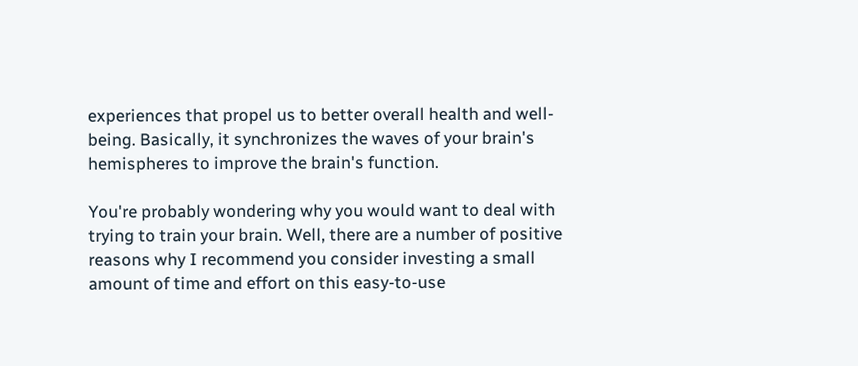experiences that propel us to better overall health and well-being. Basically, it synchronizes the waves of your brain's hemispheres to improve the brain's function.

You're probably wondering why you would want to deal with trying to train your brain. Well, there are a number of positive reasons why I recommend you consider investing a small amount of time and effort on this easy-to-use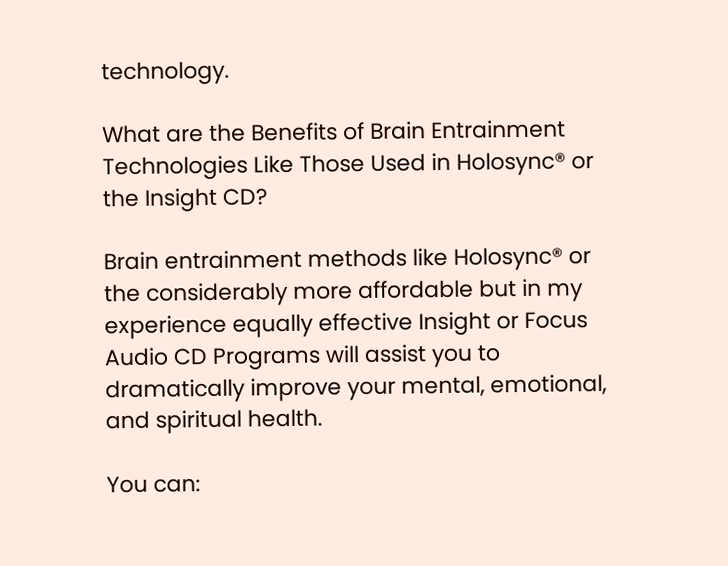technology.

What are the Benefits of Brain Entrainment Technologies Like Those Used in Holosync® or the Insight CD?

Brain entrainment methods like Holosync® or the considerably more affordable but in my experience equally effective Insight or Focus Audio CD Programs will assist you to dramatically improve your mental, emotional, and spiritual health.

You can: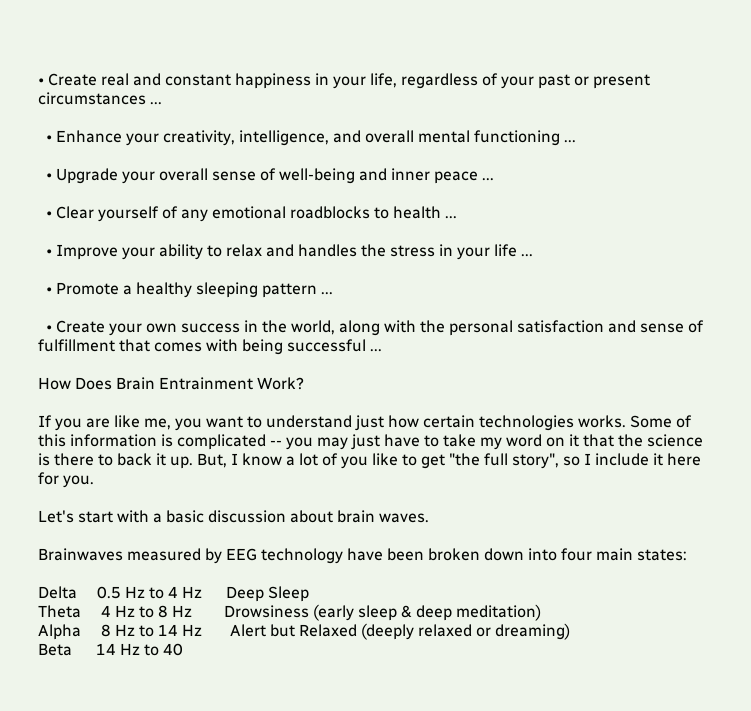• Create real and constant happiness in your life, regardless of your past or present circumstances ...

  • Enhance your creativity, intelligence, and overall mental functioning ...

  • Upgrade your overall sense of well-being and inner peace ...

  • Clear yourself of any emotional roadblocks to health ...

  • Improve your ability to relax and handles the stress in your life ...

  • Promote a healthy sleeping pattern ...

  • Create your own success in the world, along with the personal satisfaction and sense of fulfillment that comes with being successful ...

How Does Brain Entrainment Work?

If you are like me, you want to understand just how certain technologies works. Some of this information is complicated -- you may just have to take my word on it that the science is there to back it up. But, I know a lot of you like to get "the full story", so I include it here for you.

Let's start with a basic discussion about brain waves.

Brainwaves measured by EEG technology have been broken down into four main states:

Delta     0.5 Hz to 4 Hz      Deep Sleep
Theta     4 Hz to 8 Hz        Drowsiness (early sleep & deep meditation)
Alpha     8 Hz to 14 Hz       Alert but Relaxed (deeply relaxed or dreaming)
Beta      14 Hz to 40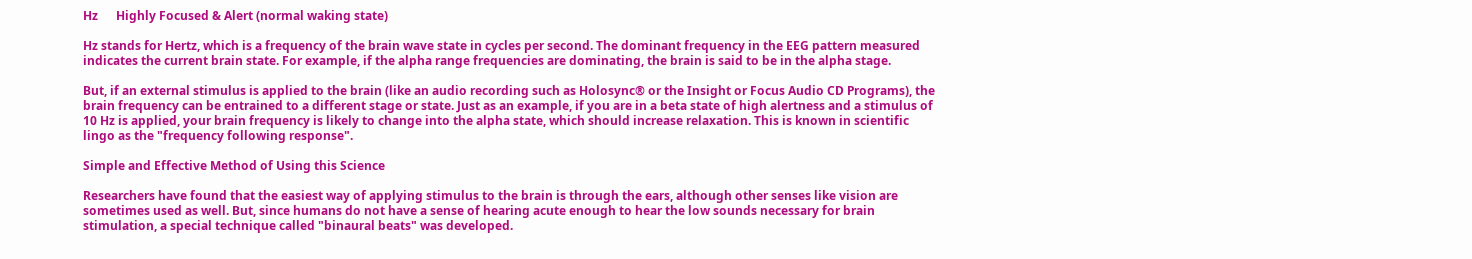Hz      Highly Focused & Alert (normal waking state)

Hz stands for Hertz, which is a frequency of the brain wave state in cycles per second. The dominant frequency in the EEG pattern measured indicates the current brain state. For example, if the alpha range frequencies are dominating, the brain is said to be in the alpha stage.

But, if an external stimulus is applied to the brain (like an audio recording such as Holosync® or the Insight or Focus Audio CD Programs), the brain frequency can be entrained to a different stage or state. Just as an example, if you are in a beta state of high alertness and a stimulus of 10 Hz is applied, your brain frequency is likely to change into the alpha state, which should increase relaxation. This is known in scientific lingo as the "frequency following response".

Simple and Effective Method of Using this Science

Researchers have found that the easiest way of applying stimulus to the brain is through the ears, although other senses like vision are sometimes used as well. But, since humans do not have a sense of hearing acute enough to hear the low sounds necessary for brain stimulation, a special technique called "binaural beats" was developed.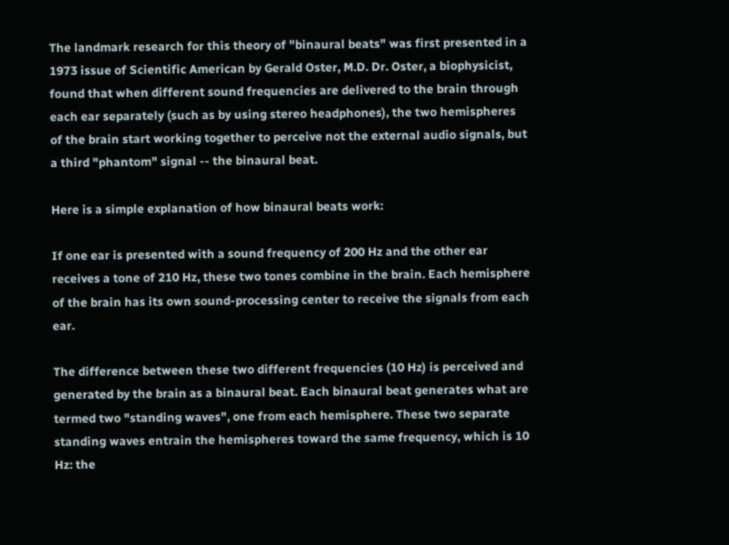The landmark research for this theory of "binaural beats" was first presented in a 1973 issue of Scientific American by Gerald Oster, M.D. Dr. Oster, a biophysicist, found that when different sound frequencies are delivered to the brain through each ear separately (such as by using stereo headphones), the two hemispheres of the brain start working together to perceive not the external audio signals, but a third "phantom" signal -- the binaural beat.

Here is a simple explanation of how binaural beats work:

If one ear is presented with a sound frequency of 200 Hz and the other ear receives a tone of 210 Hz, these two tones combine in the brain. Each hemisphere of the brain has its own sound-processing center to receive the signals from each ear.

The difference between these two different frequencies (10 Hz) is perceived and generated by the brain as a binaural beat. Each binaural beat generates what are termed two "standing waves", one from each hemisphere. These two separate standing waves entrain the hemispheres toward the same frequency, which is 10 Hz: the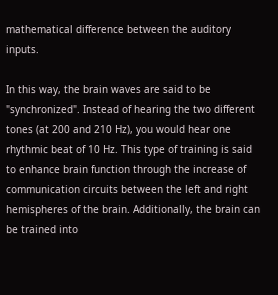mathematical difference between the auditory inputs.

In this way, the brain waves are said to be "synchronized". Instead of hearing the two different tones (at 200 and 210 Hz), you would hear one rhythmic beat of 10 Hz. This type of training is said to enhance brain function through the increase of communication circuits between the left and right hemispheres of the brain. Additionally, the brain can be trained into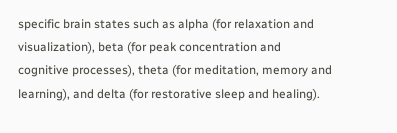specific brain states such as alpha (for relaxation and visualization), beta (for peak concentration and cognitive processes), theta (for meditation, memory and learning), and delta (for restorative sleep and healing).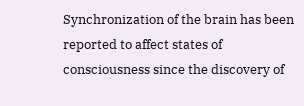Synchronization of the brain has been reported to affect states of consciousness since the discovery of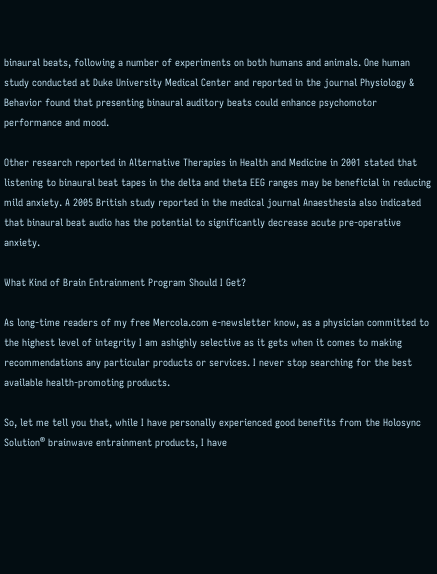binaural beats, following a number of experiments on both humans and animals. One human study conducted at Duke University Medical Center and reported in the journal Physiology & Behavior found that presenting binaural auditory beats could enhance psychomotor performance and mood.

Other research reported in Alternative Therapies in Health and Medicine in 2001 stated that listening to binaural beat tapes in the delta and theta EEG ranges may be beneficial in reducing mild anxiety. A 2005 British study reported in the medical journal Anaesthesia also indicated that binaural beat audio has the potential to significantly decrease acute pre-operative anxiety.

What Kind of Brain Entrainment Program Should I Get?

As long-time readers of my free Mercola.com e-newsletter know, as a physician committed to the highest level of integrity I am ashighly selective as it gets when it comes to making recommendations any particular products or services. I never stop searching for the best available health-promoting products.

So, let me tell you that, while I have personally experienced good benefits from the Holosync Solution® brainwave entrainment products, I have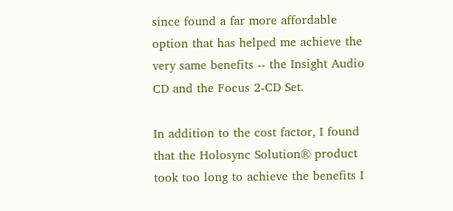since found a far more affordable option that has helped me achieve the very same benefits -- the Insight Audio CD and the Focus 2-CD Set.

In addition to the cost factor, I found that the Holosync Solution® product took too long to achieve the benefits I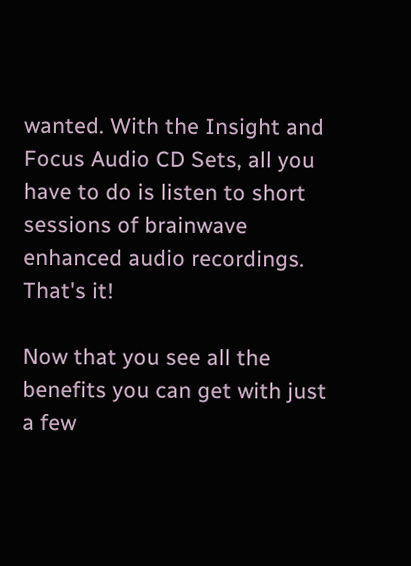wanted. With the Insight and Focus Audio CD Sets, all you have to do is listen to short sessions of brainwave enhanced audio recordings. That's it!

Now that you see all the benefits you can get with just a few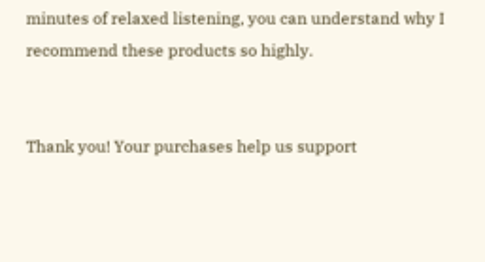minutes of relaxed listening, you can understand why I recommend these products so highly.


Thank you! Your purchases help us support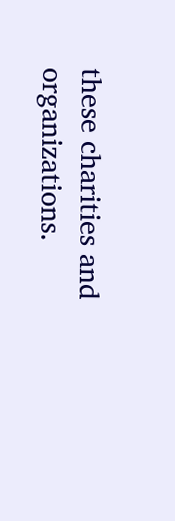these charities and organizations.